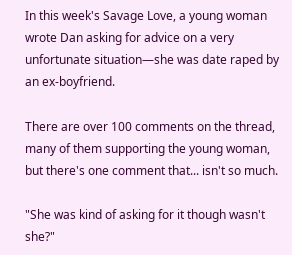In this week's Savage Love, a young woman wrote Dan asking for advice on a very unfortunate situation—she was date raped by an ex-boyfriend.

There are over 100 comments on the thread, many of them supporting the young woman, but there's one comment that... isn't so much.

"She was kind of asking for it though wasn't she?"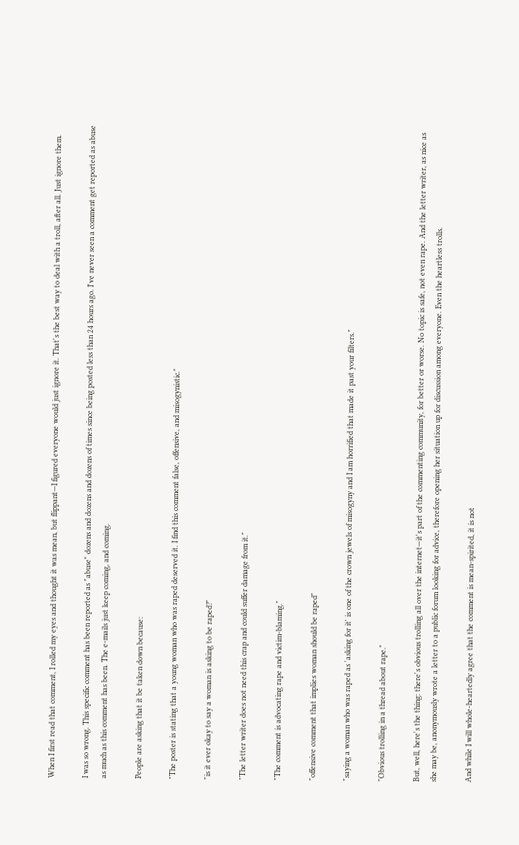When I first read that comment, I rolled my eyes and thought it was mean, but flippant—I figured everyone would just ignore it. That's the best way to deal with a troll, after all. Just ignore them.

I was so wrong. This specific comment has been reported as "abuse" dozens and dozens and dozens of times since being posted less than 24 hours ago. I've never seen a comment get reported as abuse as much as this comment has been. The e-mails just keep coming, and coming.

People are asking that it be taken down because:

"The poster is stating that a young woman who was raped deserved it. I find this comment false, offensive, and misogynistic."

"is it ever okay to say a woman is asking to be raped?"

"The letter writer does not need this crap and could suffer damage from it."

"The comment is advocating rape and victim-blaming."

"offensive comment that implies woman should be raped"

"saying a woman who was raped as 'asking for it' is one of the crown jewels of misogyny and I am horrified that made it past your filters."

"Obvious trolling in a thread about rape."

But, well, here's the thing: there's obvious trolling all over the internet—it's part of the commenting community, for better or worse. No topic is safe, not even rape. And the letter writer, as nice as she may be, anonymously wrote a letter to a public forum looking for advice, therefore opening her situation up for discussion among everyone. Even the heartless trolls.

And while I will whole-heartedly agree that the comment is mean-spirited, it is not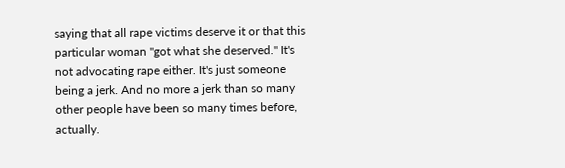saying that all rape victims deserve it or that this particular woman "got what she deserved." It's not advocating rape either. It's just someone being a jerk. And no more a jerk than so many other people have been so many times before, actually.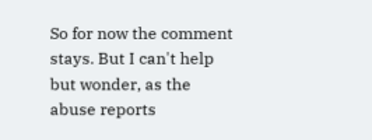So for now the comment stays. But I can't help but wonder, as the abuse reports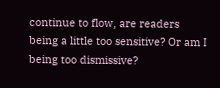continue to flow, are readers being a little too sensitive? Or am I being too dismissive?